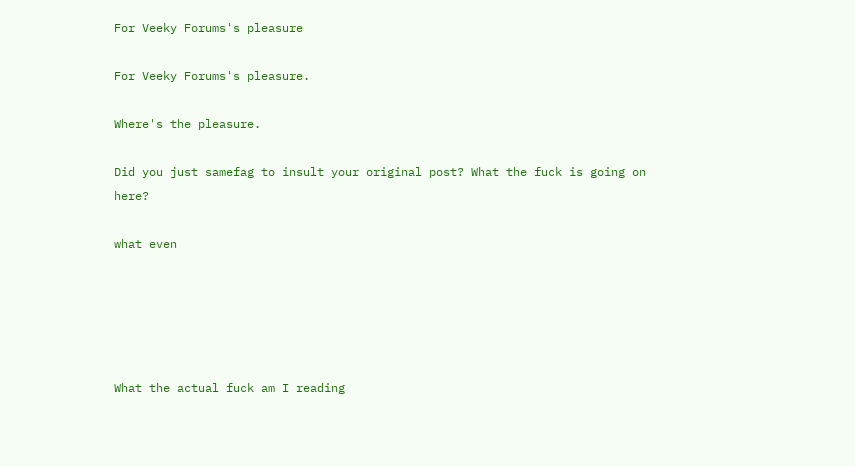For Veeky Forums's pleasure

For Veeky Forums's pleasure.

Where's the pleasure.

Did you just samefag to insult your original post? What the fuck is going on here?

what even





What the actual fuck am I reading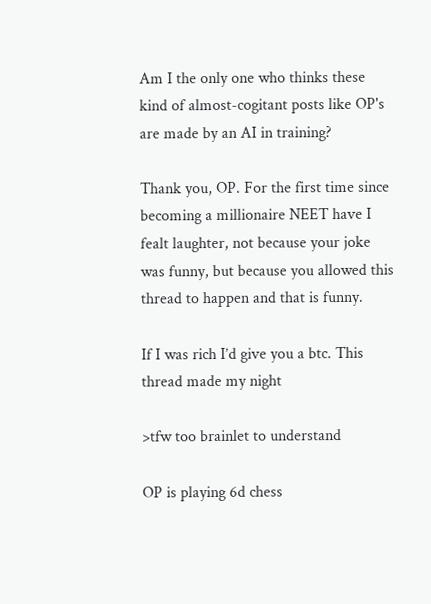Am I the only one who thinks these kind of almost-cogitant posts like OP's are made by an AI in training?

Thank you, OP. For the first time since becoming a millionaire NEET have I fealt laughter, not because your joke was funny, but because you allowed this thread to happen and that is funny.

If I was rich I’d give you a btc. This thread made my night

>tfw too brainlet to understand

OP is playing 6d chess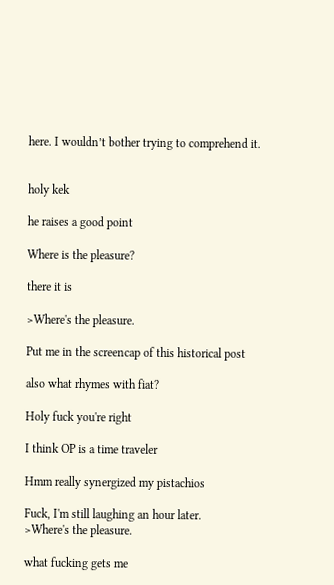here. I wouldn’t bother trying to comprehend it.


holy kek

he raises a good point

Where is the pleasure?

there it is

>Where's the pleasure.

Put me in the screencap of this historical post

also what rhymes with fiat?

Holy fuck you're right

I think OP is a time traveler

Hmm really synergized my pistachios

Fuck, I'm still laughing an hour later.
>Where's the pleasure.

what fucking gets me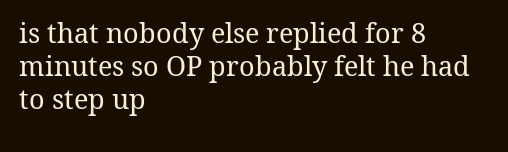is that nobody else replied for 8 minutes so OP probably felt he had to step up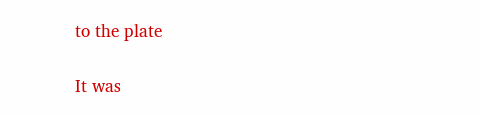to the plate

It was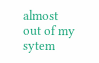almost out of my sytem